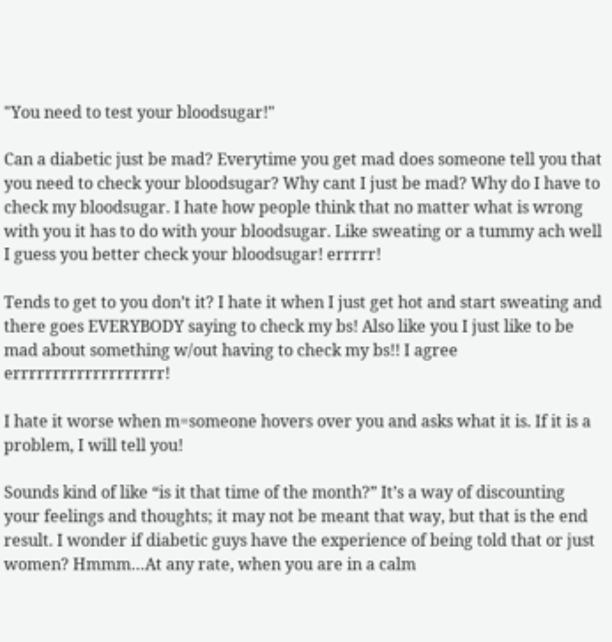"You need to test your bloodsugar!"

Can a diabetic just be mad? Everytime you get mad does someone tell you that you need to check your bloodsugar? Why cant I just be mad? Why do I have to check my bloodsugar. I hate how people think that no matter what is wrong with you it has to do with your bloodsugar. Like sweating or a tummy ach well I guess you better check your bloodsugar! errrrr!

Tends to get to you don’t it? I hate it when I just get hot and start sweating and there goes EVERYBODY saying to check my bs! Also like you I just like to be mad about something w/out having to check my bs!! I agree errrrrrrrrrrrrrrrrrr!

I hate it worse when m=someone hovers over you and asks what it is. If it is a problem, I will tell you!

Sounds kind of like “is it that time of the month?” It’s a way of discounting your feelings and thoughts; it may not be meant that way, but that is the end result. I wonder if diabetic guys have the experience of being told that or just women? Hmmm…At any rate, when you are in a calm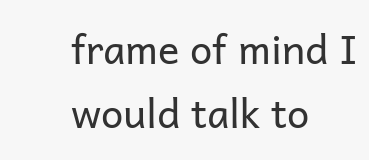frame of mind I would talk to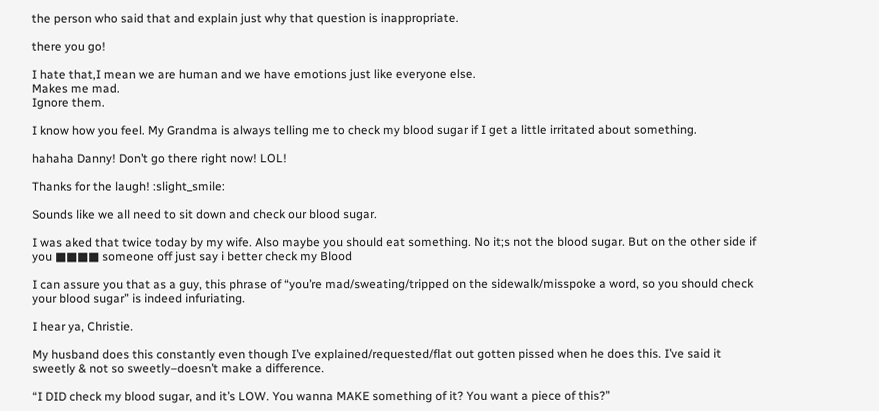the person who said that and explain just why that question is inappropriate.

there you go!

I hate that,I mean we are human and we have emotions just like everyone else.
Makes me mad.
Ignore them.

I know how you feel. My Grandma is always telling me to check my blood sugar if I get a little irritated about something.

hahaha Danny! Don’t go there right now! LOL!

Thanks for the laugh! :slight_smile:

Sounds like we all need to sit down and check our blood sugar.

I was aked that twice today by my wife. Also maybe you should eat something. No it;s not the blood sugar. But on the other side if you ■■■■ someone off just say i better check my Blood

I can assure you that as a guy, this phrase of “you’re mad/sweating/tripped on the sidewalk/misspoke a word, so you should check your blood sugar” is indeed infuriating.

I hear ya, Christie.

My husband does this constantly even though I’ve explained/requested/flat out gotten pissed when he does this. I’ve said it sweetly & not so sweetly–doesn’t make a difference.

“I DID check my blood sugar, and it’s LOW. You wanna MAKE something of it? You want a piece of this?”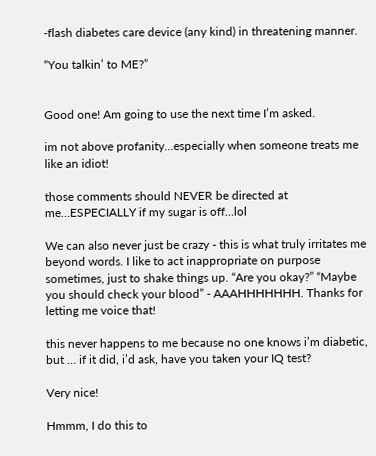-flash diabetes care device (any kind) in threatening manner.

“You talkin’ to ME?”


Good one! Am going to use the next time I’m asked.

im not above profanity…especially when someone treats me like an idiot!

those comments should NEVER be directed at me…ESPECIALLY if my sugar is off…lol

We can also never just be crazy - this is what truly irritates me beyond words. I like to act inappropriate on purpose sometimes, just to shake things up. “Are you okay?” “Maybe you should check your blood” - AAAHHHHHHH. Thanks for letting me voice that!

this never happens to me because no one knows i’m diabetic, but … if it did, i’d ask, have you taken your IQ test?

Very nice!

Hmmm, I do this to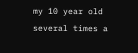my 10 year old several times a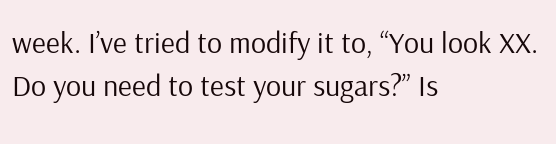week. I’ve tried to modify it to, “You look XX. Do you need to test your sugars?” Is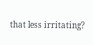that less irritating?